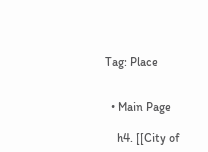Tag: Place


  • Main Page

    h4. [[City of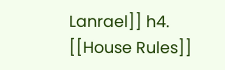Lanrael]] h4. [[House Rules]]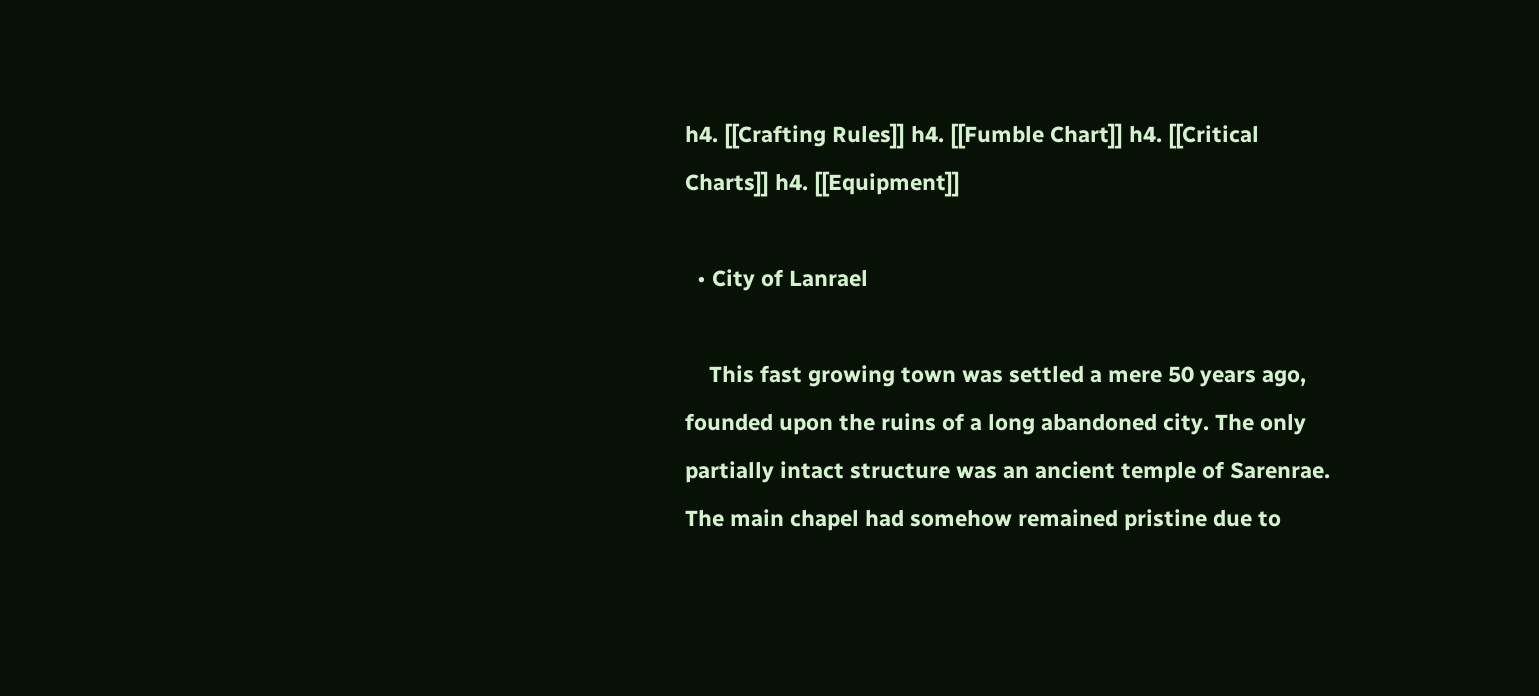h4. [[Crafting Rules]] h4. [[Fumble Chart]] h4. [[Critical Charts]] h4. [[Equipment]]

  • City of Lanrael

    This fast growing town was settled a mere 50 years ago, founded upon the ruins of a long abandoned city. The only partially intact structure was an ancient temple of Sarenrae. The main chapel had somehow remained pristine due to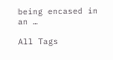being encased in an …

All Tags